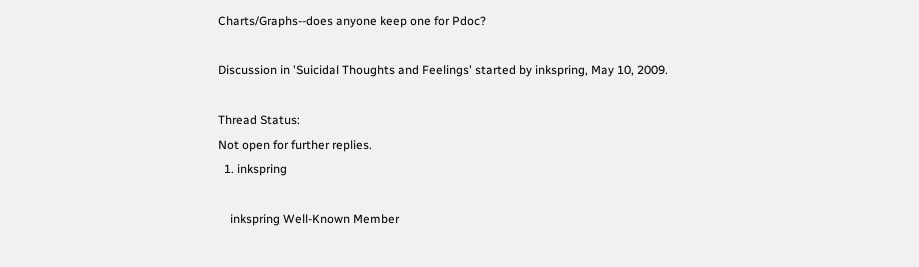Charts/Graphs--does anyone keep one for Pdoc?

Discussion in 'Suicidal Thoughts and Feelings' started by inkspring, May 10, 2009.

Thread Status:
Not open for further replies.
  1. inkspring

    inkspring Well-Known Member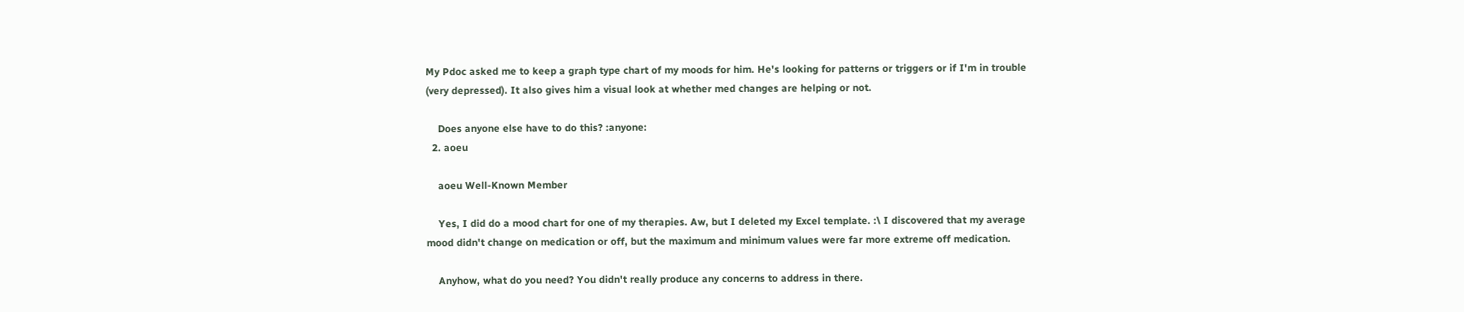My Pdoc asked me to keep a graph type chart of my moods for him. He's looking for patterns or triggers or if I'm in trouble (very depressed). It also gives him a visual look at whether med changes are helping or not.

    Does anyone else have to do this? :anyone:
  2. aoeu

    aoeu Well-Known Member

    Yes, I did do a mood chart for one of my therapies. Aw, but I deleted my Excel template. :\ I discovered that my average mood didn't change on medication or off, but the maximum and minimum values were far more extreme off medication.

    Anyhow, what do you need? You didn't really produce any concerns to address in there.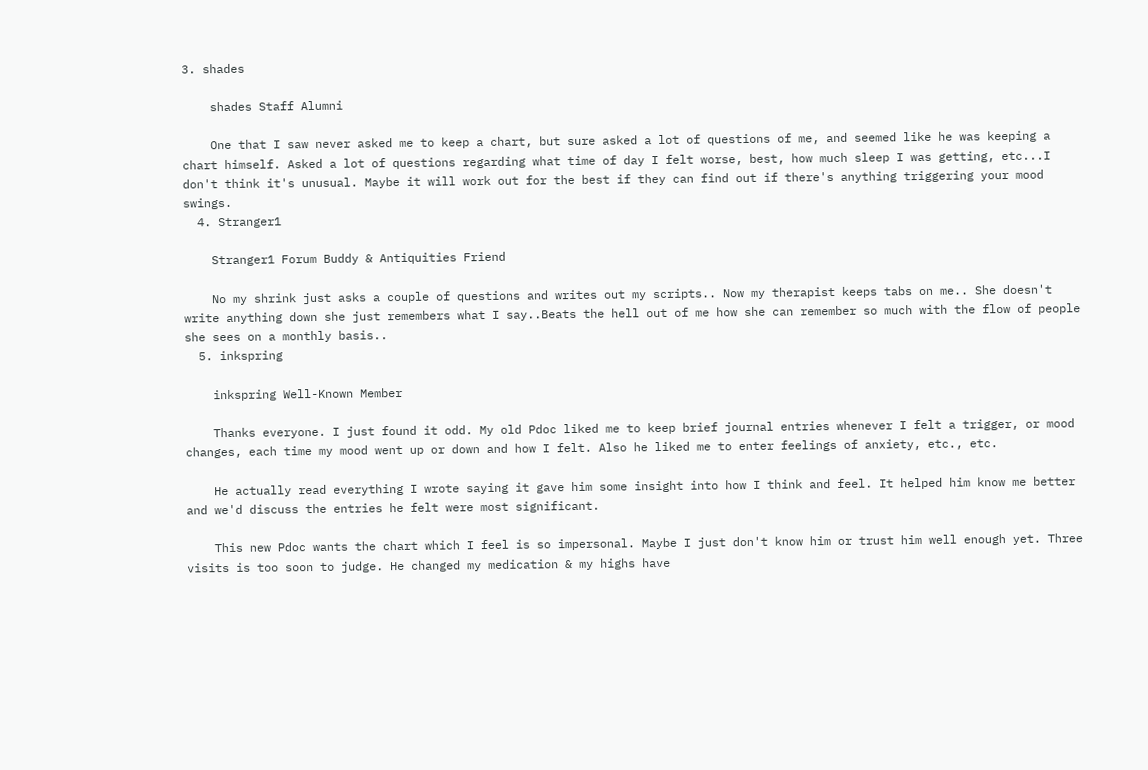3. shades

    shades Staff Alumni

    One that I saw never asked me to keep a chart, but sure asked a lot of questions of me, and seemed like he was keeping a chart himself. Asked a lot of questions regarding what time of day I felt worse, best, how much sleep I was getting, etc...I don't think it's unusual. Maybe it will work out for the best if they can find out if there's anything triggering your mood swings.
  4. Stranger1

    Stranger1 Forum Buddy & Antiquities Friend

    No my shrink just asks a couple of questions and writes out my scripts.. Now my therapist keeps tabs on me.. She doesn't write anything down she just remembers what I say..Beats the hell out of me how she can remember so much with the flow of people she sees on a monthly basis..
  5. inkspring

    inkspring Well-Known Member

    Thanks everyone. I just found it odd. My old Pdoc liked me to keep brief journal entries whenever I felt a trigger, or mood changes, each time my mood went up or down and how I felt. Also he liked me to enter feelings of anxiety, etc., etc.

    He actually read everything I wrote saying it gave him some insight into how I think and feel. It helped him know me better and we'd discuss the entries he felt were most significant.

    This new Pdoc wants the chart which I feel is so impersonal. Maybe I just don't know him or trust him well enough yet. Three visits is too soon to judge. He changed my medication & my highs have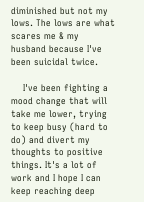diminished but not my lows. The lows are what scares me & my husband because I've been suicidal twice.

    I've been fighting a mood change that will take me lower, trying to keep busy (hard to do) and divert my thoughts to positive things. It's a lot of work and I hope I can keep reaching deep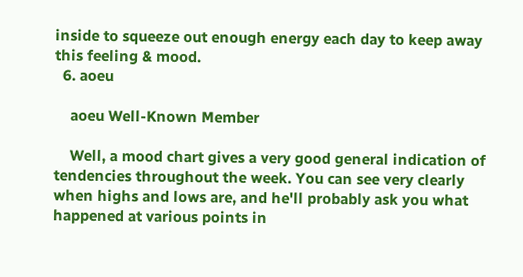inside to squeeze out enough energy each day to keep away this feeling & mood.
  6. aoeu

    aoeu Well-Known Member

    Well, a mood chart gives a very good general indication of tendencies throughout the week. You can see very clearly when highs and lows are, and he'll probably ask you what happened at various points in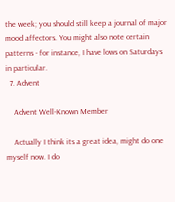the week; you should still keep a journal of major mood affectors. You might also note certain patterns - for instance, I have lows on Saturdays in particular.
  7. Advent

    Advent Well-Known Member

    Actually I think its a great idea, might do one myself now. I do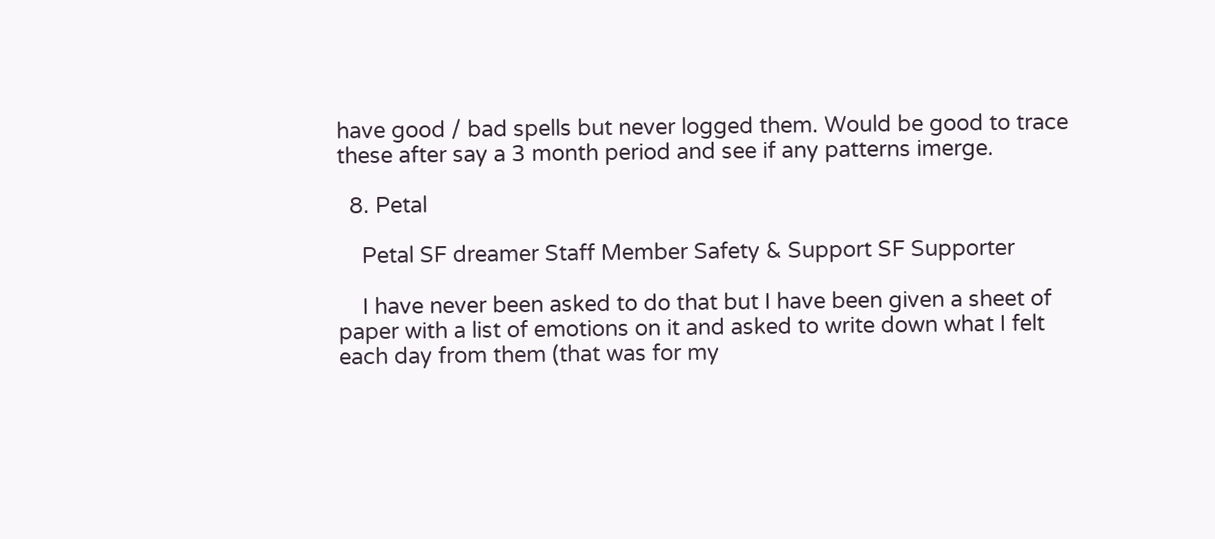have good / bad spells but never logged them. Would be good to trace these after say a 3 month period and see if any patterns imerge.

  8. Petal

    Petal SF dreamer Staff Member Safety & Support SF Supporter

    I have never been asked to do that but I have been given a sheet of paper with a list of emotions on it and asked to write down what I felt each day from them (that was for my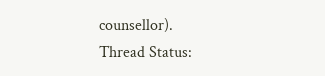counsellor).
Thread Status: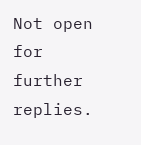Not open for further replies.